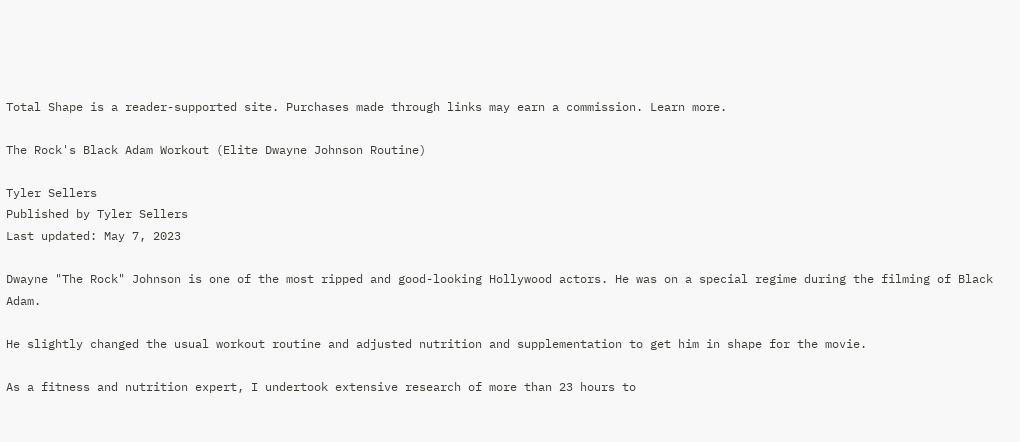Total Shape is a reader-supported site. Purchases made through links may earn a commission. Learn more.

The Rock's Black Adam Workout (Elite Dwayne Johnson Routine)

Tyler Sellers
Published by Tyler Sellers
Last updated: May 7, 2023

Dwayne "The Rock" Johnson is one of the most ripped and good-looking Hollywood actors. He was on a special regime during the filming of Black Adam.

He slightly changed the usual workout routine and adjusted nutrition and supplementation to get him in shape for the movie.

As a fitness and nutrition expert, I undertook extensive research of more than 23 hours to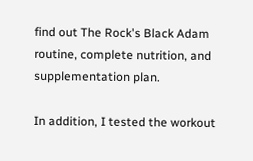find out The Rock's Black Adam routine, complete nutrition, and supplementation plan.

In addition, I tested the workout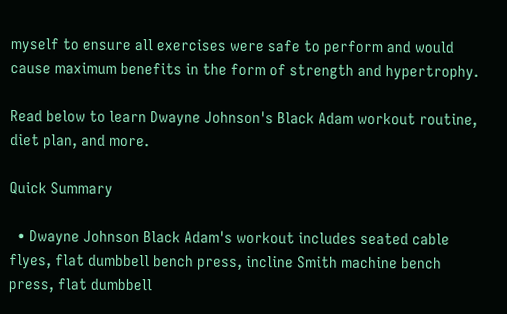myself to ensure all exercises were safe to perform and would cause maximum benefits in the form of strength and hypertrophy.

Read below to learn Dwayne Johnson's Black Adam workout routine, diet plan, and more.

Quick Summary

  • Dwayne Johnson Black Adam's workout includes seated cable flyes, flat dumbbell bench press, incline Smith machine bench press, flat dumbbell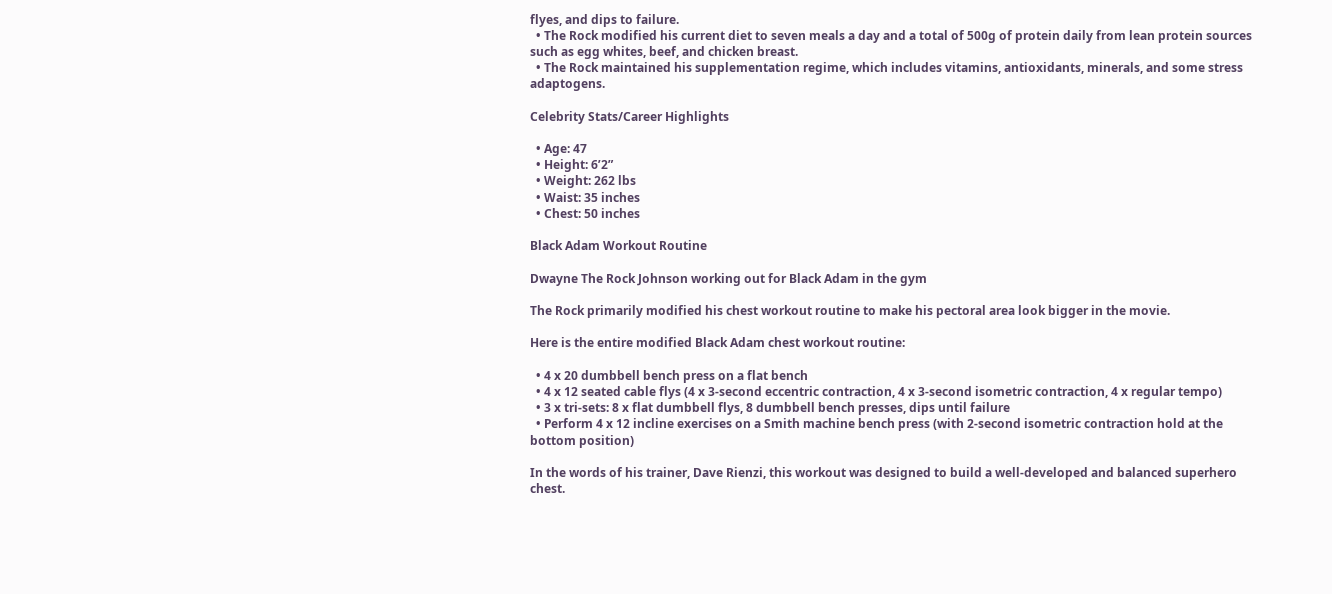flyes, and dips to failure.
  • The Rock modified his current diet to seven meals a day and a total of 500g of protein daily from lean protein sources such as egg whites, beef, and chicken breast.
  • The Rock maintained his supplementation regime, which includes vitamins, antioxidants, minerals, and some stress adaptogens.

Celebrity Stats/Career Highlights

  • Age: 47
  • Height: 6’2”
  • Weight: 262 lbs
  • Waist: 35 inches
  • Chest: 50 inches

Black Adam Workout Routine

Dwayne The Rock Johnson working out for Black Adam in the gym

The Rock primarily modified his chest workout routine to make his pectoral area look bigger in the movie.

Here is the entire modified Black Adam chest workout routine:

  • 4 x 20 dumbbell bench press on a flat bench
  • 4 x 12 seated cable flys (4 x 3-second eccentric contraction, 4 x 3-second isometric contraction, 4 x regular tempo)
  • 3 x tri-sets: 8 x flat dumbbell flys, 8 dumbbell bench presses, dips until failure
  • Perform 4 x 12 incline exercises on a Smith machine bench press (with 2-second isometric contraction hold at the bottom position)

In the words of his trainer, Dave Rienzi, this workout was designed to build a well-developed and balanced superhero chest.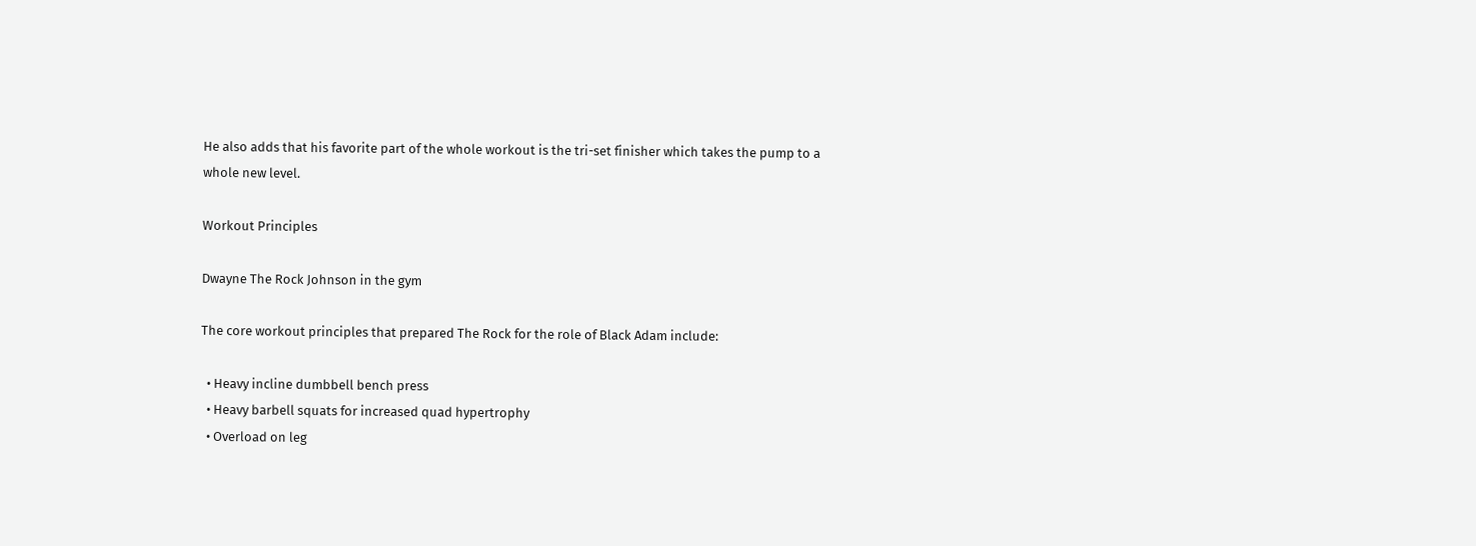He also adds that his favorite part of the whole workout is the tri-set finisher which takes the pump to a whole new level.

Workout Principles

Dwayne The Rock Johnson in the gym

The core workout principles that prepared The Rock for the role of Black Adam include:

  • Heavy incline dumbbell bench press
  • Heavy barbell squats for increased quad hypertrophy
  • Overload on leg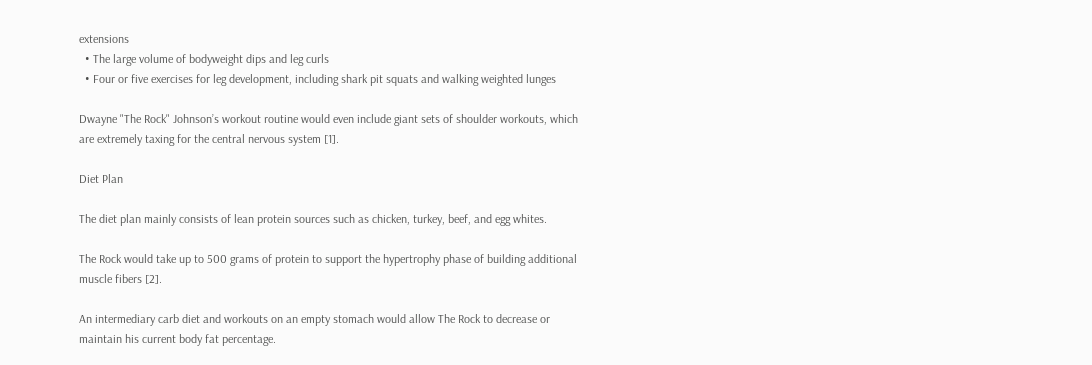extensions
  • The large volume of bodyweight dips and leg curls
  • Four or five exercises for leg development, including shark pit squats and walking weighted lunges

Dwayne "The Rock" Johnson’s workout routine would even include giant sets of shoulder workouts, which are extremely taxing for the central nervous system [1].

Diet Plan

The diet plan mainly consists of lean protein sources such as chicken, turkey, beef, and egg whites.

The Rock would take up to 500 grams of protein to support the hypertrophy phase of building additional muscle fibers [2].

An intermediary carb diet and workouts on an empty stomach would allow The Rock to decrease or maintain his current body fat percentage.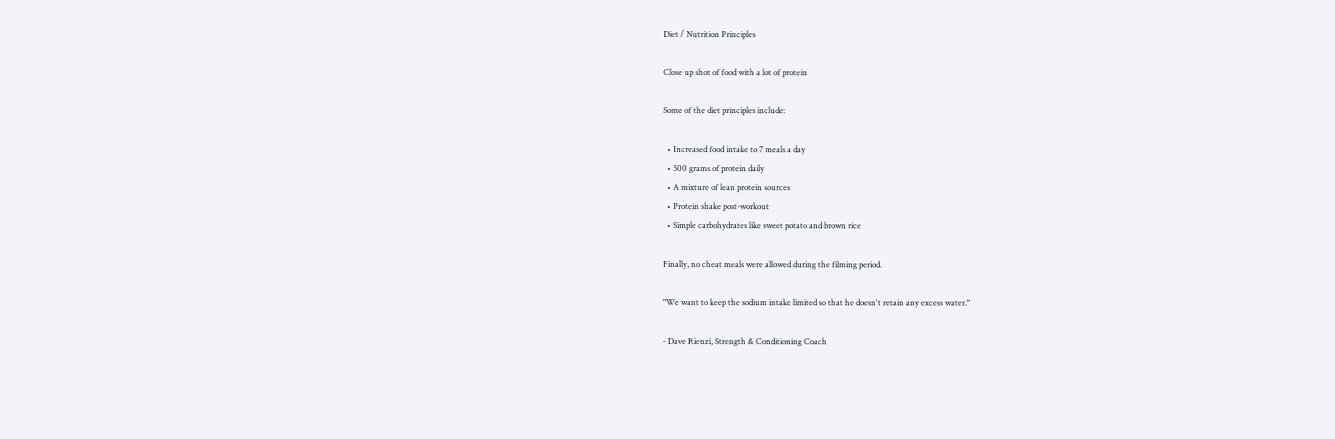Diet / Nutrition Principles

Close up shot of food with a lot of protein

Some of the diet principles include:

  • Increased food intake to 7 meals a day
  • 500 grams of protein daily
  • A mixture of lean protein sources
  • Protein shake post-workout
  • Simple carbohydrates like sweet potato and brown rice

Finally, no cheat meals were allowed during the filming period.

"We want to keep the sodium intake limited so that he doesn't retain any excess water."

- Dave Rienzi, Strength & Conditioning Coach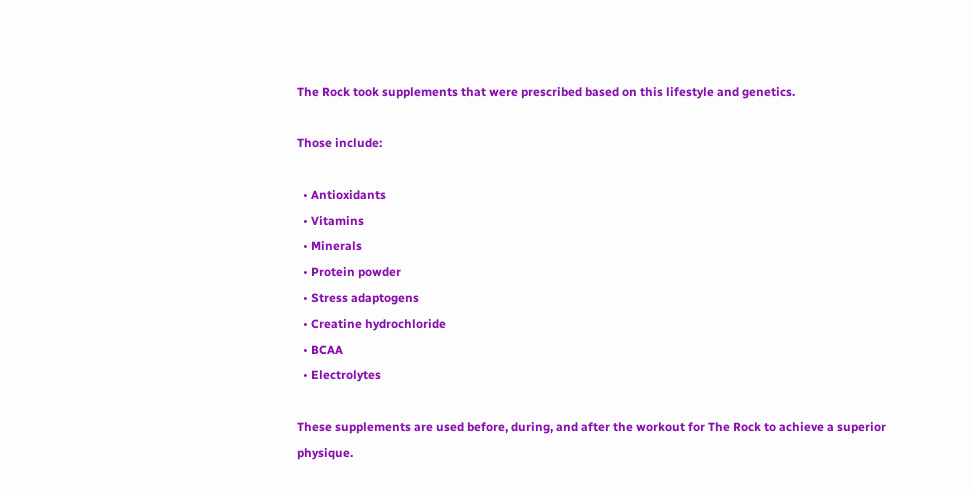The Rock took supplements that were prescribed based on this lifestyle and genetics.

Those include:

  • Antioxidants
  • Vitamins
  • Minerals
  • Protein powder
  • Stress adaptogens
  • Creatine hydrochloride
  • BCAA
  • Electrolytes

These supplements are used before, during, and after the workout for The Rock to achieve a superior physique.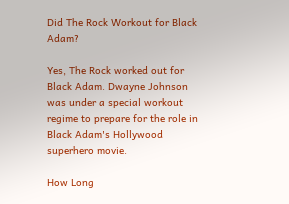Did The Rock Workout for Black Adam?

Yes, The Rock worked out for Black Adam. Dwayne Johnson was under a special workout regime to prepare for the role in Black Adam's Hollywood superhero movie.

How Long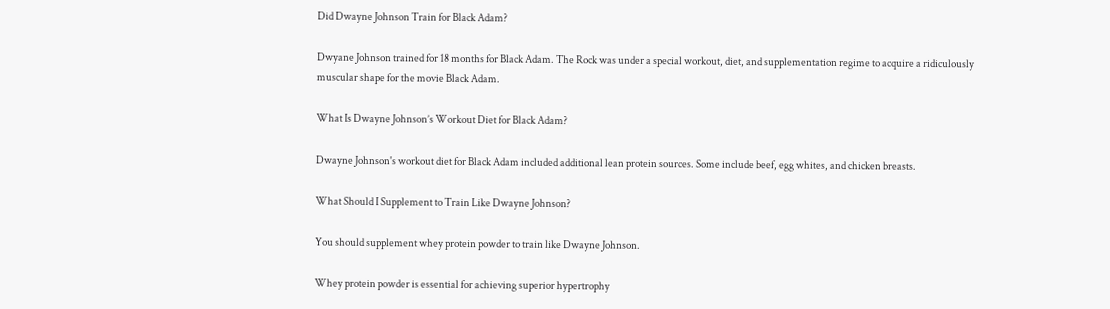Did Dwayne Johnson Train for Black Adam?

Dwyane Johnson trained for 18 months for Black Adam. The Rock was under a special workout, diet, and supplementation regime to acquire a ridiculously muscular shape for the movie Black Adam.

What Is Dwayne Johnson’s Workout Diet for Black Adam?

Dwayne Johnson's workout diet for Black Adam included additional lean protein sources. Some include beef, egg whites, and chicken breasts.

What Should I Supplement to Train Like Dwayne Johnson?

You should supplement whey protein powder to train like Dwayne Johnson.

Whey protein powder is essential for achieving superior hypertrophy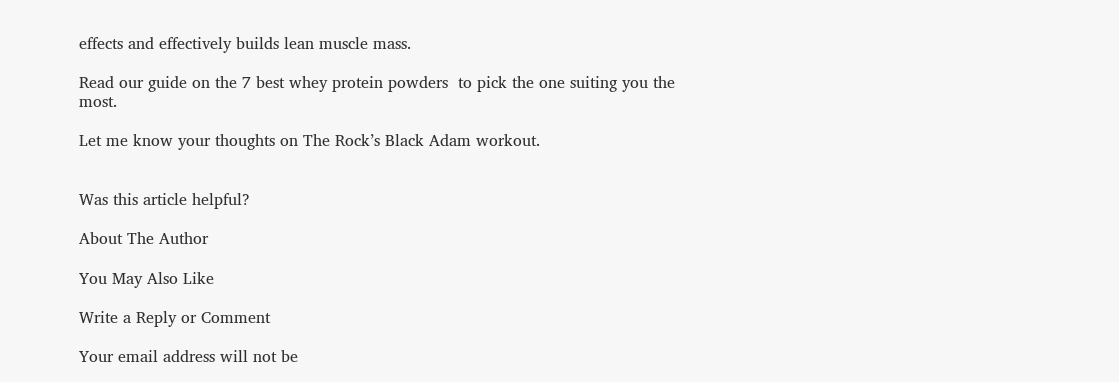effects and effectively builds lean muscle mass.

Read our guide on the 7 best whey protein powders  to pick the one suiting you the most.

Let me know your thoughts on The Rock’s Black Adam workout.


Was this article helpful?

About The Author

You May Also Like

Write a Reply or Comment

Your email address will not be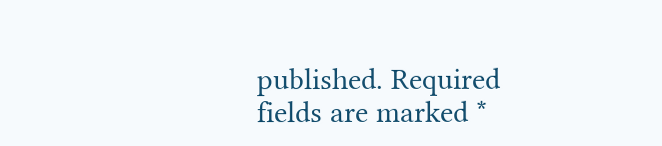published. Required fields are marked *